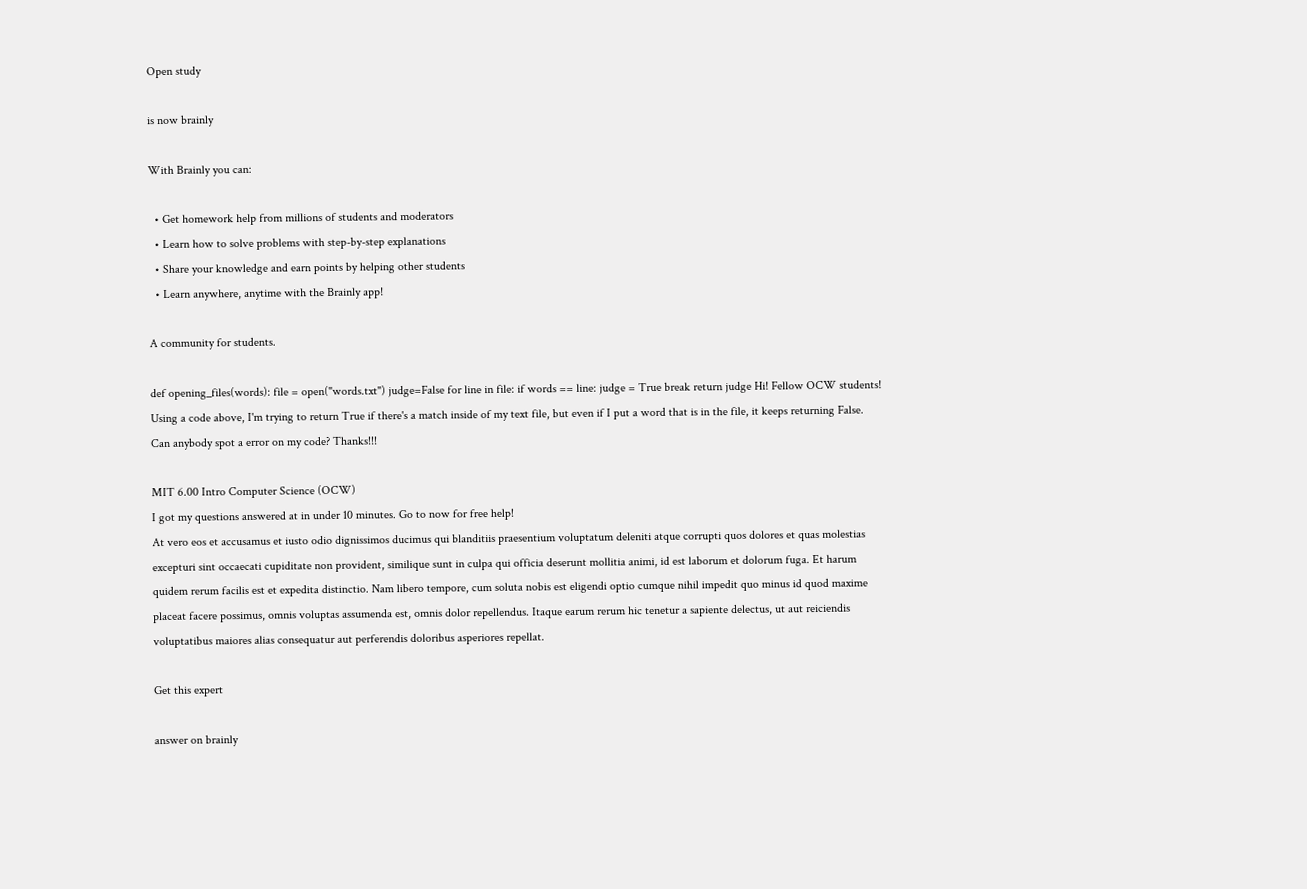Open study

is now brainly

With Brainly you can:

  • Get homework help from millions of students and moderators
  • Learn how to solve problems with step-by-step explanations
  • Share your knowledge and earn points by helping other students
  • Learn anywhere, anytime with the Brainly app!

A community for students.

def opening_files(words): file = open("words.txt") judge=False for line in file: if words == line: judge = True break return judge Hi! Fellow OCW students! Using a code above, I'm trying to return True if there's a match inside of my text file, but even if I put a word that is in the file, it keeps returning False. Can anybody spot a error on my code? Thanks!!!

MIT 6.00 Intro Computer Science (OCW)
I got my questions answered at in under 10 minutes. Go to now for free help!
At vero eos et accusamus et iusto odio dignissimos ducimus qui blanditiis praesentium voluptatum deleniti atque corrupti quos dolores et quas molestias excepturi sint occaecati cupiditate non provident, similique sunt in culpa qui officia deserunt mollitia animi, id est laborum et dolorum fuga. Et harum quidem rerum facilis est et expedita distinctio. Nam libero tempore, cum soluta nobis est eligendi optio cumque nihil impedit quo minus id quod maxime placeat facere possimus, omnis voluptas assumenda est, omnis dolor repellendus. Itaque earum rerum hic tenetur a sapiente delectus, ut aut reiciendis voluptatibus maiores alias consequatur aut perferendis doloribus asperiores repellat.

Get this expert

answer on brainly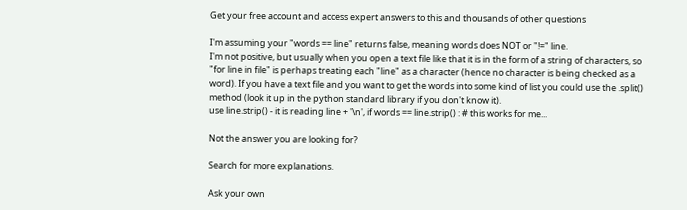Get your free account and access expert answers to this and thousands of other questions

I'm assuming your "words == line" returns false, meaning words does NOT or "!=" line.
I'm not positive, but usually when you open a text file like that it is in the form of a string of characters, so "for line in file" is perhaps treating each "line" as a character (hence no character is being checked as a word). If you have a text file and you want to get the words into some kind of list you could use the .split() method (look it up in the python standard library if you don't know it).
use line.strip() - it is reading line + '\n', if words == line.strip() : # this works for me...

Not the answer you are looking for?

Search for more explanations.

Ask your own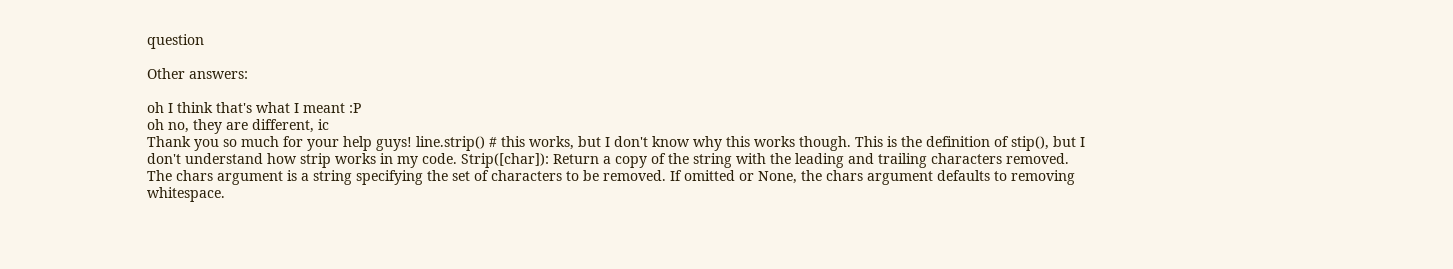question

Other answers:

oh I think that's what I meant :P
oh no, they are different, ic
Thank you so much for your help guys! line.strip() # this works, but I don't know why this works though. This is the definition of stip(), but I don't understand how strip works in my code. Strip([char]): Return a copy of the string with the leading and trailing characters removed. The chars argument is a string specifying the set of characters to be removed. If omitted or None, the chars argument defaults to removing whitespace.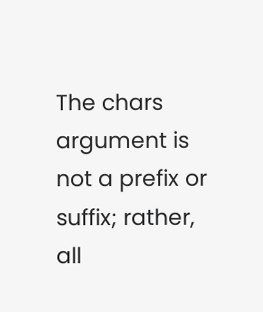The chars argument is not a prefix or suffix; rather, all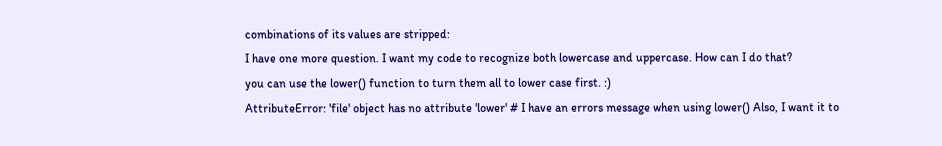combinations of its values are stripped:
I have one more question. I want my code to recognize both lowercase and uppercase. How can I do that?
you can use the lower() function to turn them all to lower case first. :)
AttributeError: 'file' object has no attribute 'lower' # I have an errors message when using lower() Also, I want it to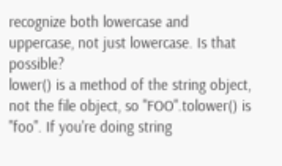recognize both lowercase and uppercase, not just lowercase. Is that possible?
lower() is a method of the string object, not the file object, so "FOO".tolower() is "foo". If you're doing string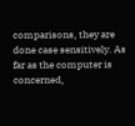comparisons, they are done case sensitively. As far as the computer is concerned,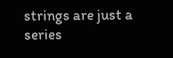strings are just a series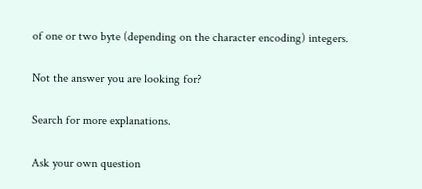of one or two byte (depending on the character encoding) integers.

Not the answer you are looking for?

Search for more explanations.

Ask your own question